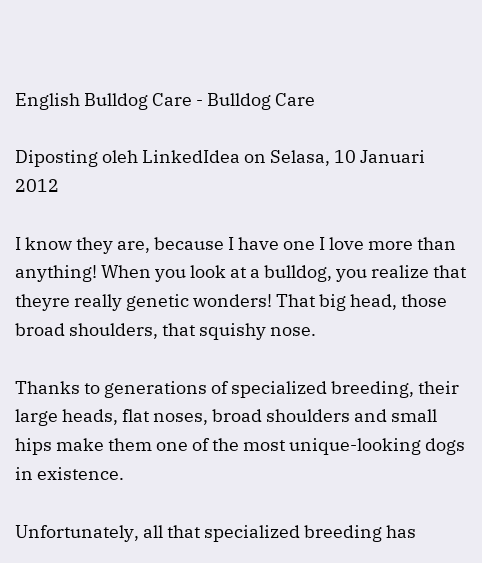English Bulldog Care - Bulldog Care

Diposting oleh LinkedIdea on Selasa, 10 Januari 2012

I know they are, because I have one I love more than anything! When you look at a bulldog, you realize that theyre really genetic wonders! That big head, those broad shoulders, that squishy nose.

Thanks to generations of specialized breeding, their large heads, flat noses, broad shoulders and small hips make them one of the most unique-looking dogs in existence.

Unfortunately, all that specialized breeding has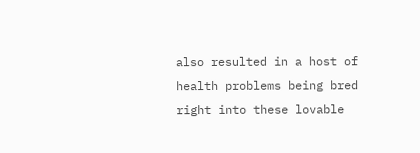also resulted in a host of health problems being bred right into these lovable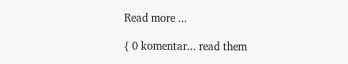Read more ...

{ 0 komentar... read them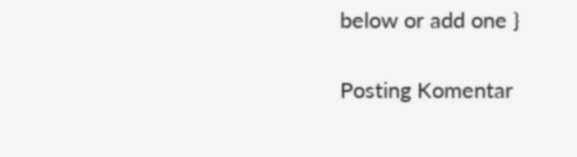below or add one }

Posting Komentar